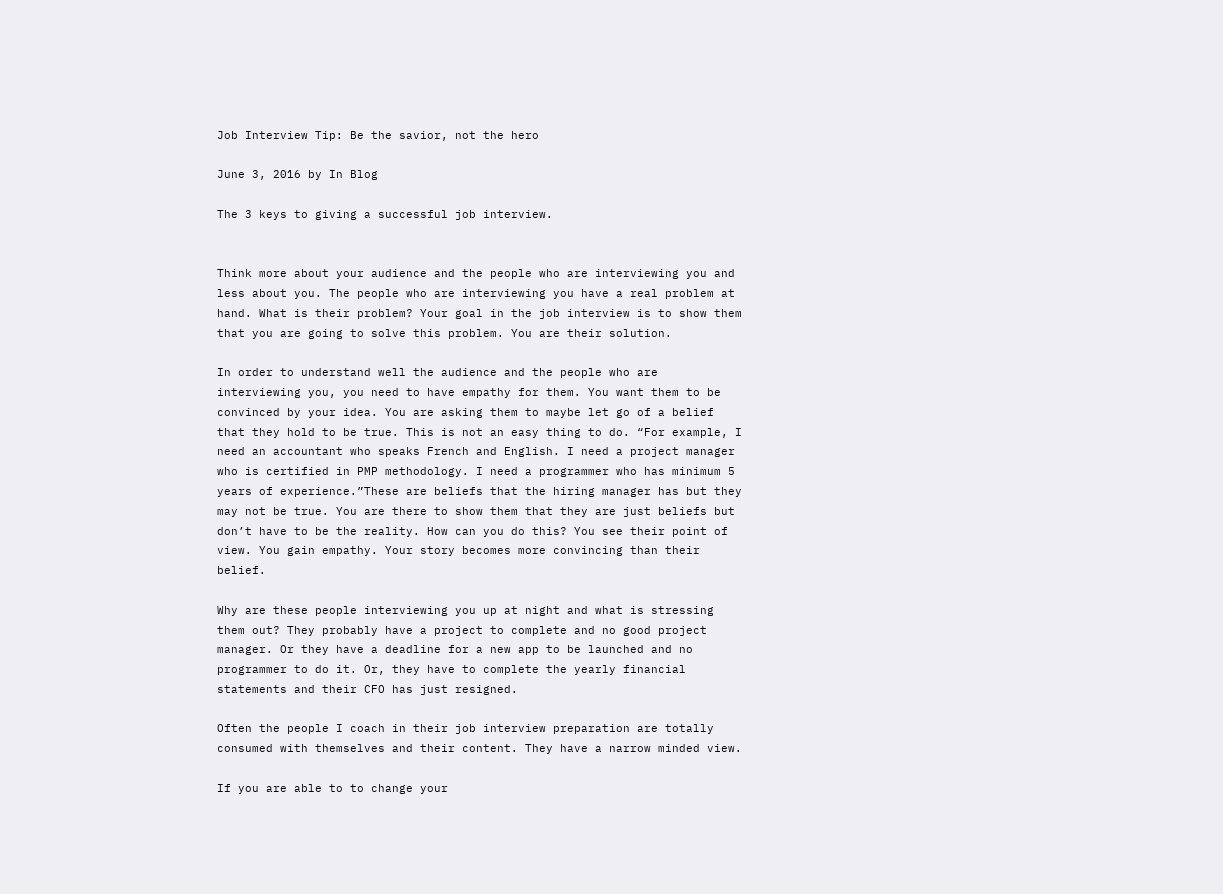Job Interview Tip: Be the savior, not the hero

June 3, 2016 by In Blog

The 3 keys to giving a successful job interview.


Think more about your audience and the people who are interviewing you and less about you. The people who are interviewing you have a real problem at hand. What is their problem? Your goal in the job interview is to show them that you are going to solve this problem. You are their solution.

In order to understand well the audience and the people who are interviewing you, you need to have empathy for them. You want them to be convinced by your idea. You are asking them to maybe let go of a belief that they hold to be true. This is not an easy thing to do. “For example, I need an accountant who speaks French and English. I need a project manager who is certified in PMP methodology. I need a programmer who has minimum 5 years of experience.”These are beliefs that the hiring manager has but they may not be true. You are there to show them that they are just beliefs but don’t have to be the reality. How can you do this? You see their point of view. You gain empathy. Your story becomes more convincing than their belief.

Why are these people interviewing you up at night and what is stressing them out? They probably have a project to complete and no good project manager. Or they have a deadline for a new app to be launched and no programmer to do it. Or, they have to complete the yearly financial statements and their CFO has just resigned.

Often the people I coach in their job interview preparation are totally consumed with themselves and their content. They have a narrow minded view.

If you are able to to change your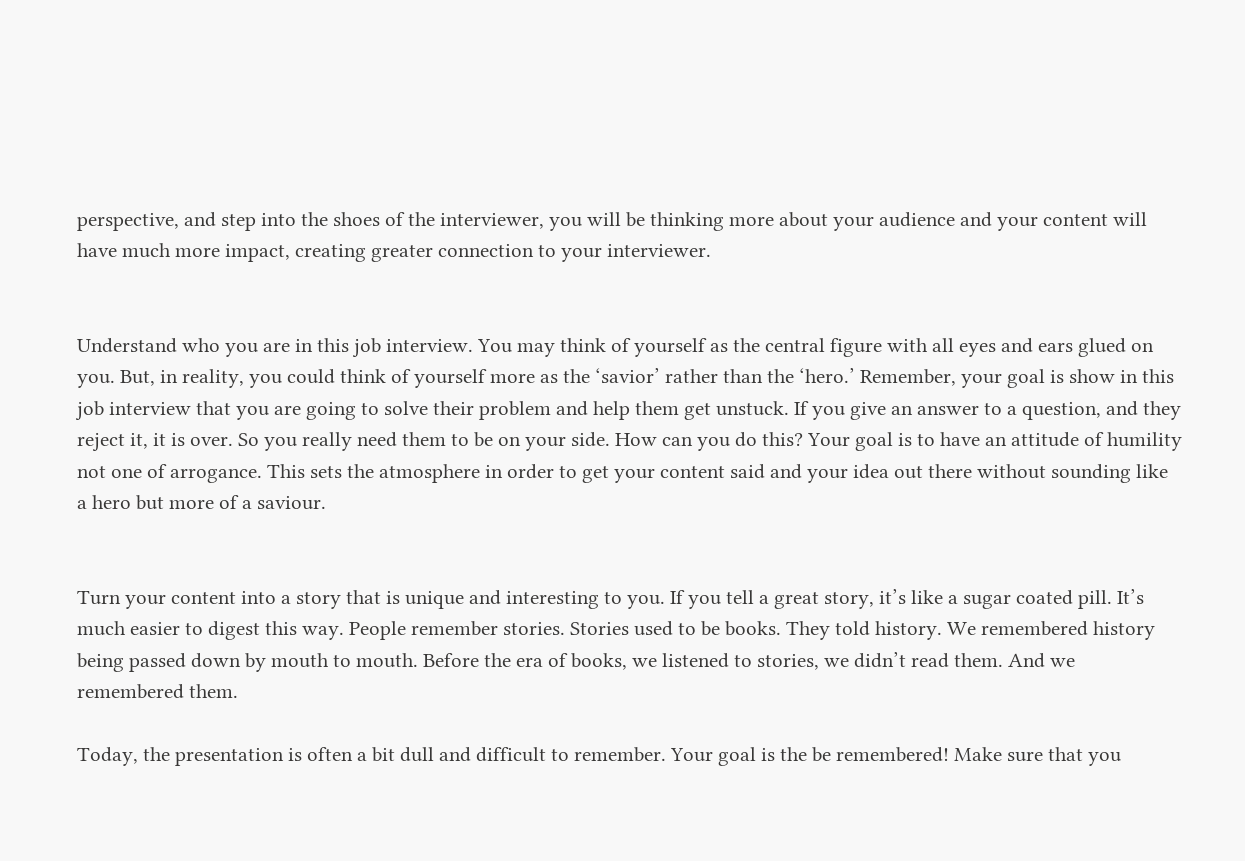perspective, and step into the shoes of the interviewer, you will be thinking more about your audience and your content will have much more impact, creating greater connection to your interviewer.


Understand who you are in this job interview. You may think of yourself as the central figure with all eyes and ears glued on you. But, in reality, you could think of yourself more as the ‘savior’ rather than the ‘hero.’ Remember, your goal is show in this job interview that you are going to solve their problem and help them get unstuck. If you give an answer to a question, and they reject it, it is over. So you really need them to be on your side. How can you do this? Your goal is to have an attitude of humility not one of arrogance. This sets the atmosphere in order to get your content said and your idea out there without sounding like a hero but more of a saviour.


Turn your content into a story that is unique and interesting to you. If you tell a great story, it’s like a sugar coated pill. It’s much easier to digest this way. People remember stories. Stories used to be books. They told history. We remembered history being passed down by mouth to mouth. Before the era of books, we listened to stories, we didn’t read them. And we remembered them.

Today, the presentation is often a bit dull and difficult to remember. Your goal is the be remembered! Make sure that you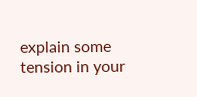explain some tension in your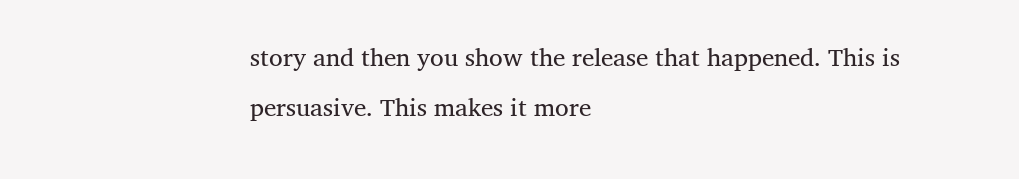story and then you show the release that happened. This is persuasive. This makes it more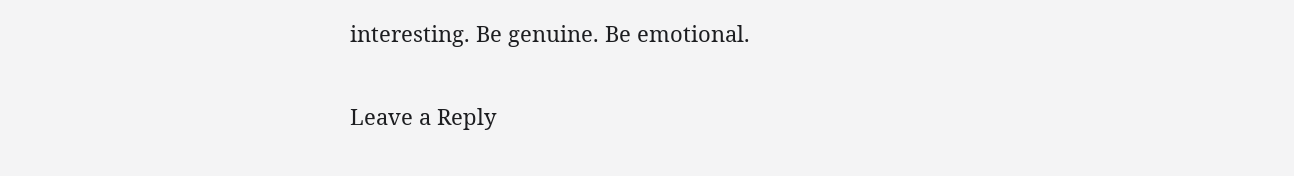interesting. Be genuine. Be emotional.

Leave a Reply